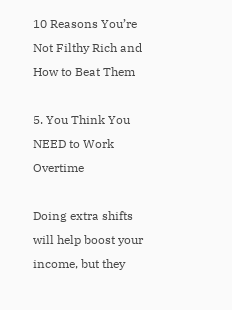10 Reasons You’re Not Filthy Rich and How to Beat Them

5. You Think You NEED to Work Overtime

Doing extra shifts will help boost your income, but they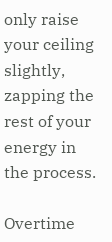only raise your ceiling slightly, zapping the rest of your energy in the process.

Overtime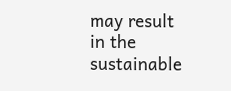may result in the sustainable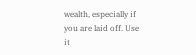wealth, especially if you are laid off. Use it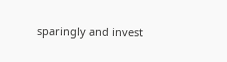sparingly and invest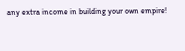any extra income in building your own empire!